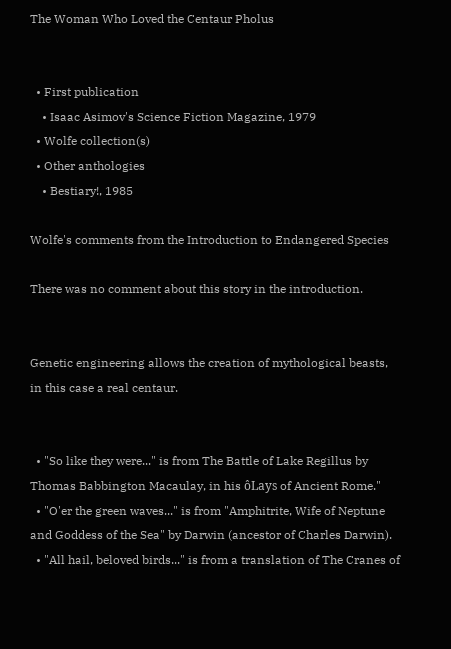The Woman Who Loved the Centaur Pholus


  • First publication
    • Isaac Asimov's Science Fiction Magazine, 1979
  • Wolfe collection(s)
  • Other anthologies
    • Bestiary!, 1985

Wolfe's comments from the Introduction to Endangered Species

There was no comment about this story in the introduction.


Genetic engineering allows the creation of mythological beasts, in this case a real centaur.


  • "So like they were..." is from The Battle of Lake Regillus by Thomas Babbington Macaulay, in his ôLays of Ancient Rome."
  • "O'er the green waves..." is from "Amphitrite, Wife of Neptune and Goddess of the Sea" by Darwin (ancestor of Charles Darwin).
  • "All hail, beloved birds..." is from a translation of The Cranes of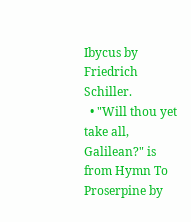Ibycus by Friedrich Schiller.
  • "Will thou yet take all, Galilean?" is from Hymn To Proserpine by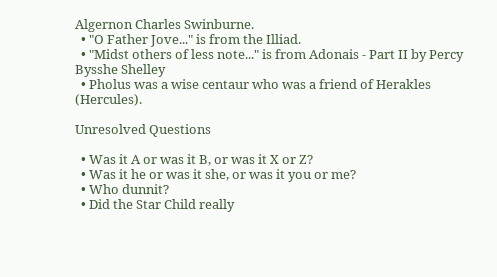Algernon Charles Swinburne.
  • "O Father Jove..." is from the Illiad.
  • "Midst others of less note..." is from Adonais - Part II by Percy Bysshe Shelley
  • Pholus was a wise centaur who was a friend of Herakles (Hercules).

Unresolved Questions

  • Was it A or was it B, or was it X or Z?
  • Was it he or was it she, or was it you or me?
  • Who dunnit?
  • Did the Star Child really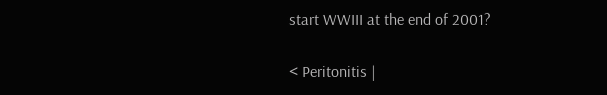start WWIII at the end of 2001?

< Peritonitis |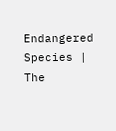Endangered Species | The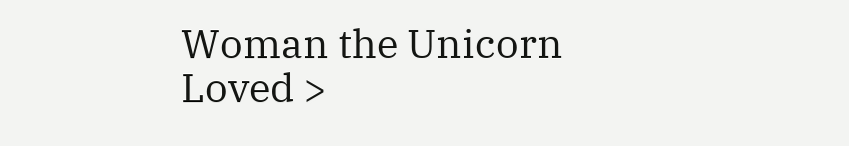Woman the Unicorn Loved >